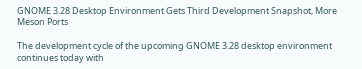GNOME 3.28 Desktop Environment Gets Third Development Snapshot, More Meson Ports

The development cycle of the upcoming GNOME 3.28 desktop environment continues today with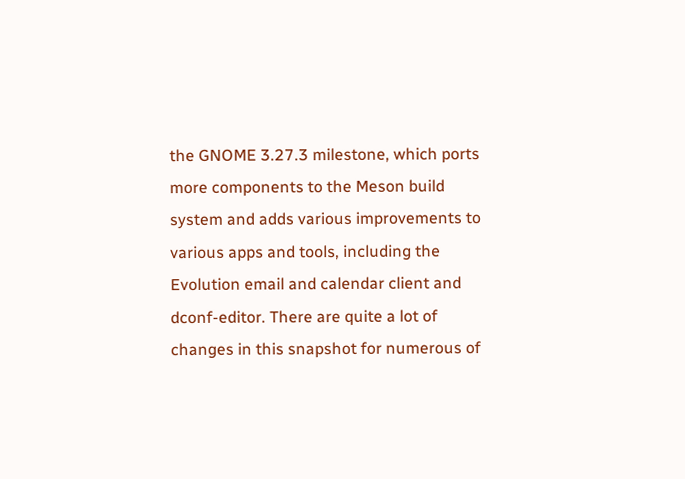the GNOME 3.27.3 milestone, which ports more components to the Meson build system and adds various improvements to various apps and tools, including the Evolution email and calendar client and dconf-editor. There are quite a lot of changes in this snapshot for numerous of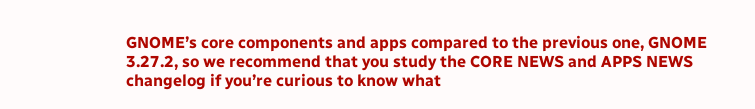GNOME’s core components and apps compared to the previous one, GNOME 3.27.2, so we recommend that you study the CORE NEWS and APPS NEWS changelog if you’re curious to know what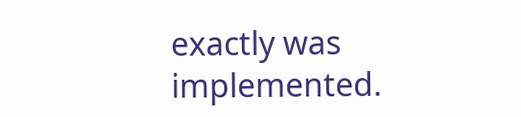exactly was implemented.